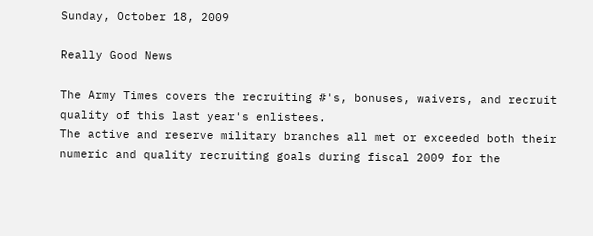Sunday, October 18, 2009

Really Good News

The Army Times covers the recruiting #'s, bonuses, waivers, and recruit quality of this last year's enlistees.
The active and reserve military branches all met or exceeded both their numeric and quality recruiting goals during fiscal 2009 for the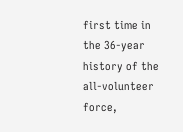first time in the 36-year history of the all-volunteer force,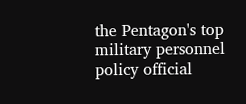the Pentagon's top military personnel policy official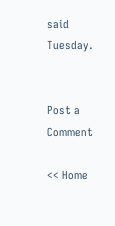said Tuesday.


Post a Comment

<< Home